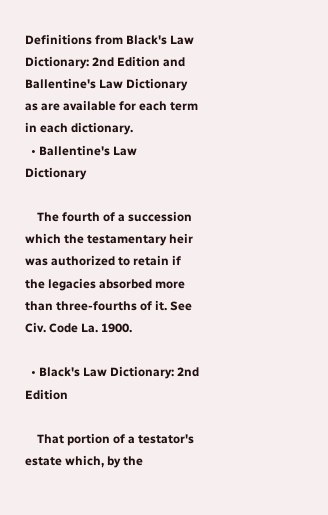Definitions from Black's Law Dictionary: 2nd Edition and Ballentine's Law Dictionary as are available for each term in each dictionary.
  • Ballentine's Law Dictionary

    The fourth of a succession which the testamentary heir was authorized to retain if the legacies absorbed more than three-fourths of it. See Civ. Code La. 1900.

  • Black's Law Dictionary: 2nd Edition

    That portion of a testator's estate which, by the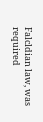Falcldian law, was required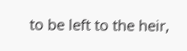to be left to the heir,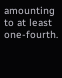amounting to at least one-fourth.